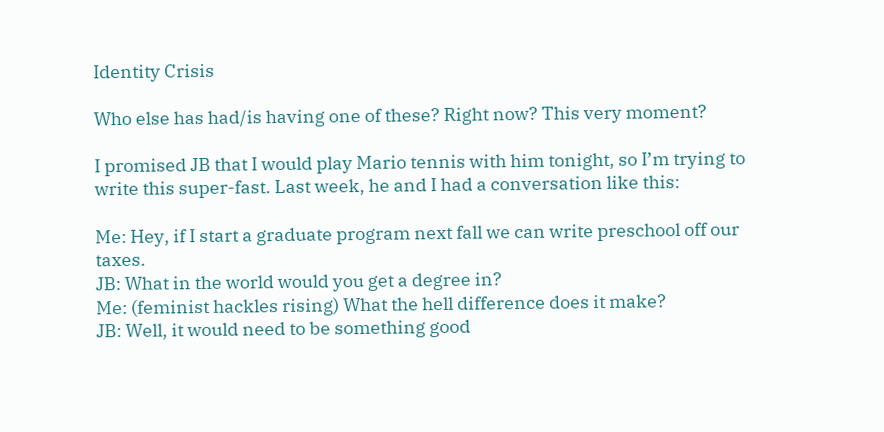Identity Crisis

Who else has had/is having one of these? Right now? This very moment?

I promised JB that I would play Mario tennis with him tonight, so I’m trying to write this super-fast. Last week, he and I had a conversation like this:

Me: Hey, if I start a graduate program next fall we can write preschool off our taxes.
JB: What in the world would you get a degree in?
Me: (feminist hackles rising) What the hell difference does it make?
JB: Well, it would need to be something good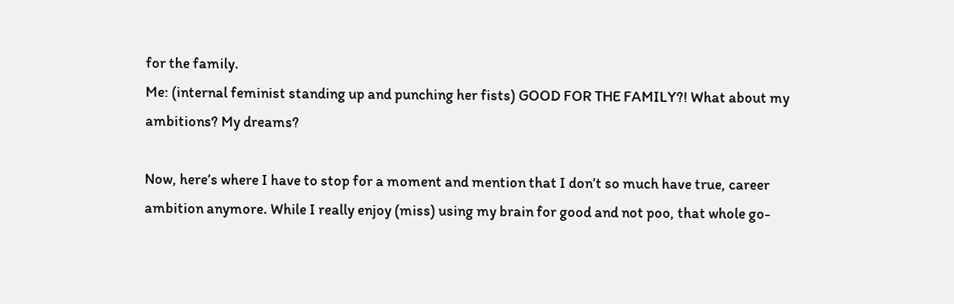for the family.
Me: (internal feminist standing up and punching her fists) GOOD FOR THE FAMILY?! What about my ambitions? My dreams?

Now, here’s where I have to stop for a moment and mention that I don’t so much have true, career ambition anymore. While I really enjoy (miss) using my brain for good and not poo, that whole go-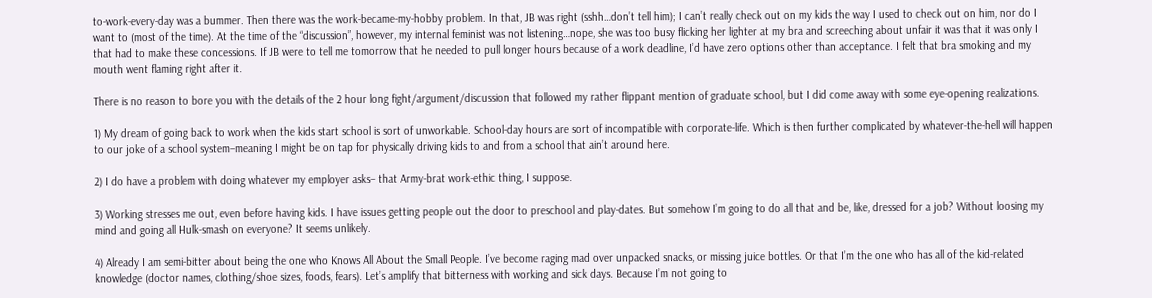to-work-every-day was a bummer. Then there was the work-became-my-hobby problem. In that, JB was right (sshh…don’t tell him); I can’t really check out on my kids the way I used to check out on him, nor do I want to (most of the time). At the time of the “discussion”, however, my internal feminist was not listening…nope, she was too busy flicking her lighter at my bra and screeching about unfair it was that it was only I that had to make these concessions. If JB were to tell me tomorrow that he needed to pull longer hours because of a work deadline, I’d have zero options other than acceptance. I felt that bra smoking and my mouth went flaming right after it.

There is no reason to bore you with the details of the 2 hour long fight/argument/discussion that followed my rather flippant mention of graduate school, but I did come away with some eye-opening realizations.

1) My dream of going back to work when the kids start school is sort of unworkable. School-day hours are sort of incompatible with corporate-life. Which is then further complicated by whatever-the-hell will happen to our joke of a school system–meaning I might be on tap for physically driving kids to and from a school that ain’t around here.

2) I do have a problem with doing whatever my employer asks– that Army-brat work-ethic thing, I suppose.

3) Working stresses me out, even before having kids. I have issues getting people out the door to preschool and play-dates. But somehow I’m going to do all that and be, like, dressed for a job? Without loosing my mind and going all Hulk-smash on everyone? It seems unlikely.

4) Already I am semi-bitter about being the one who Knows All About the Small People. I’ve become raging mad over unpacked snacks, or missing juice bottles. Or that I’m the one who has all of the kid-related knowledge (doctor names, clothing/shoe sizes, foods, fears). Let’s amplify that bitterness with working and sick days. Because I’m not going to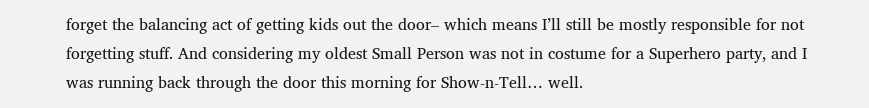forget the balancing act of getting kids out the door– which means I’ll still be mostly responsible for not forgetting stuff. And considering my oldest Small Person was not in costume for a Superhero party, and I was running back through the door this morning for Show-n-Tell… well.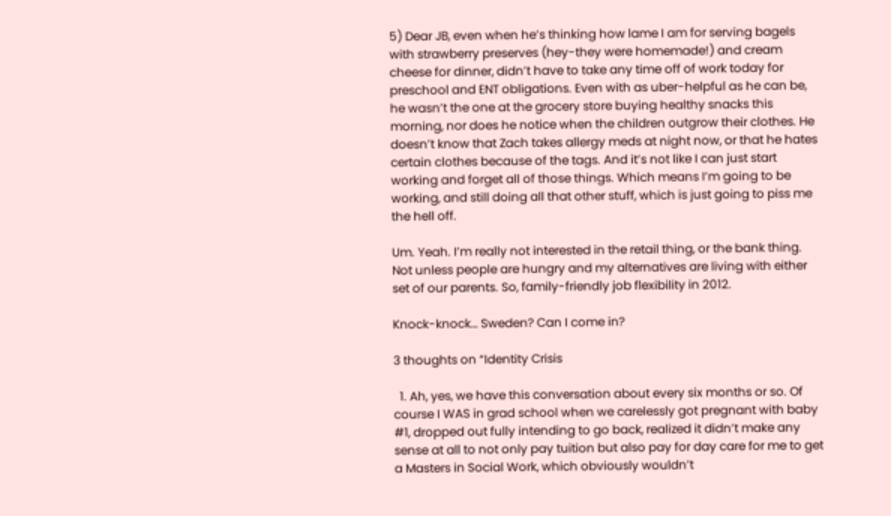5) Dear JB, even when he’s thinking how lame I am for serving bagels with strawberry preserves (hey-they were homemade!) and cream cheese for dinner, didn’t have to take any time off of work today for preschool and ENT obligations. Even with as uber-helpful as he can be, he wasn’t the one at the grocery store buying healthy snacks this morning, nor does he notice when the children outgrow their clothes. He doesn’t know that Zach takes allergy meds at night now, or that he hates certain clothes because of the tags. And it’s not like I can just start working and forget all of those things. Which means I’m going to be working, and still doing all that other stuff, which is just going to piss me the hell off.

Um. Yeah. I’m really not interested in the retail thing, or the bank thing. Not unless people are hungry and my alternatives are living with either set of our parents. So, family-friendly job flexibility in 2012.

Knock-knock… Sweden? Can I come in?

3 thoughts on “Identity Crisis

  1. Ah, yes, we have this conversation about every six months or so. Of course I WAS in grad school when we carelessly got pregnant with baby #1, dropped out fully intending to go back, realized it didn’t make any sense at all to not only pay tuition but also pay for day care for me to get a Masters in Social Work, which obviously wouldn’t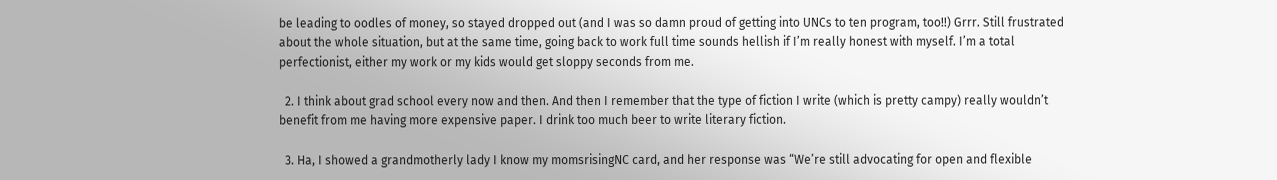be leading to oodles of money, so stayed dropped out (and I was so damn proud of getting into UNCs to ten program, too!!) Grrr. Still frustrated about the whole situation, but at the same time, going back to work full time sounds hellish if I’m really honest with myself. I’m a total perfectionist, either my work or my kids would get sloppy seconds from me.

  2. I think about grad school every now and then. And then I remember that the type of fiction I write (which is pretty campy) really wouldn’t benefit from me having more expensive paper. I drink too much beer to write literary fiction.

  3. Ha, I showed a grandmotherly lady I know my momsrisingNC card, and her response was “We’re still advocating for open and flexible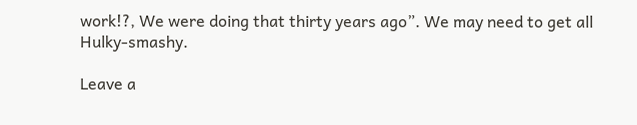work!?, We were doing that thirty years ago”. We may need to get all Hulky-smashy.

Leave a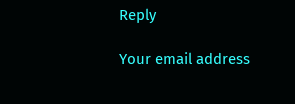Reply

Your email address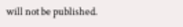will not be published.